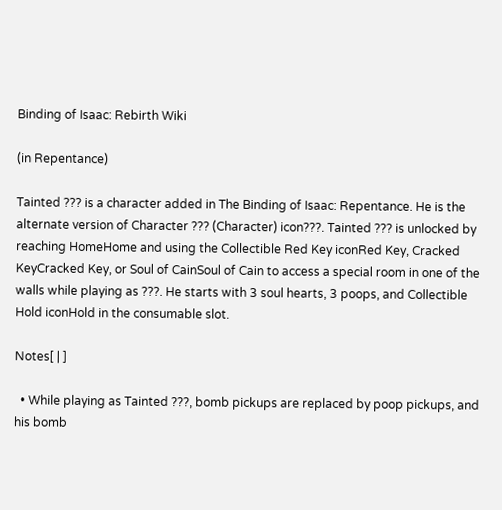Binding of Isaac: Rebirth Wiki

(in Repentance)

Tainted ??? is a character added in The Binding of Isaac: Repentance. He is the alternate version of Character ??? (Character) icon???. Tainted ??? is unlocked by reaching HomeHome and using the Collectible Red Key iconRed Key, Cracked KeyCracked Key, or Soul of CainSoul of Cain to access a special room in one of the walls while playing as ???. He starts with 3 soul hearts, 3 poops, and Collectible Hold iconHold in the consumable slot.

Notes[ | ]

  • While playing as Tainted ???, bomb pickups are replaced by poop pickups, and his bomb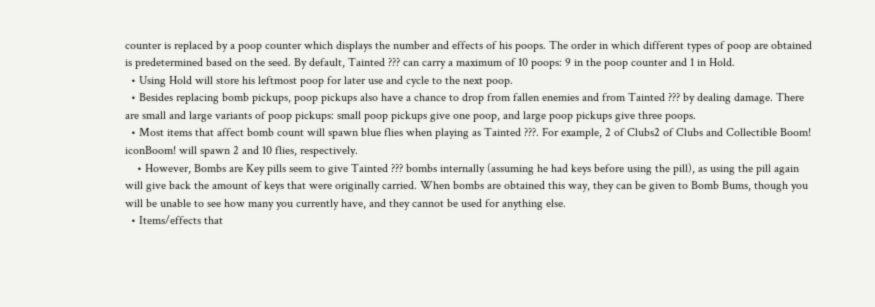counter is replaced by a poop counter which displays the number and effects of his poops. The order in which different types of poop are obtained is predetermined based on the seed. By default, Tainted ??? can carry a maximum of 10 poops: 9 in the poop counter and 1 in Hold.
  • Using Hold will store his leftmost poop for later use and cycle to the next poop.
  • Besides replacing bomb pickups, poop pickups also have a chance to drop from fallen enemies and from Tainted ??? by dealing damage. There are small and large variants of poop pickups: small poop pickups give one poop, and large poop pickups give three poops.
  • Most items that affect bomb count will spawn blue flies when playing as Tainted ???. For example, 2 of Clubs2 of Clubs and Collectible Boom! iconBoom! will spawn 2 and 10 flies, respectively.
    • However, Bombs are Key pills seem to give Tainted ??? bombs internally (assuming he had keys before using the pill), as using the pill again will give back the amount of keys that were originally carried. When bombs are obtained this way, they can be given to Bomb Bums, though you will be unable to see how many you currently have, and they cannot be used for anything else.
  • Items/effects that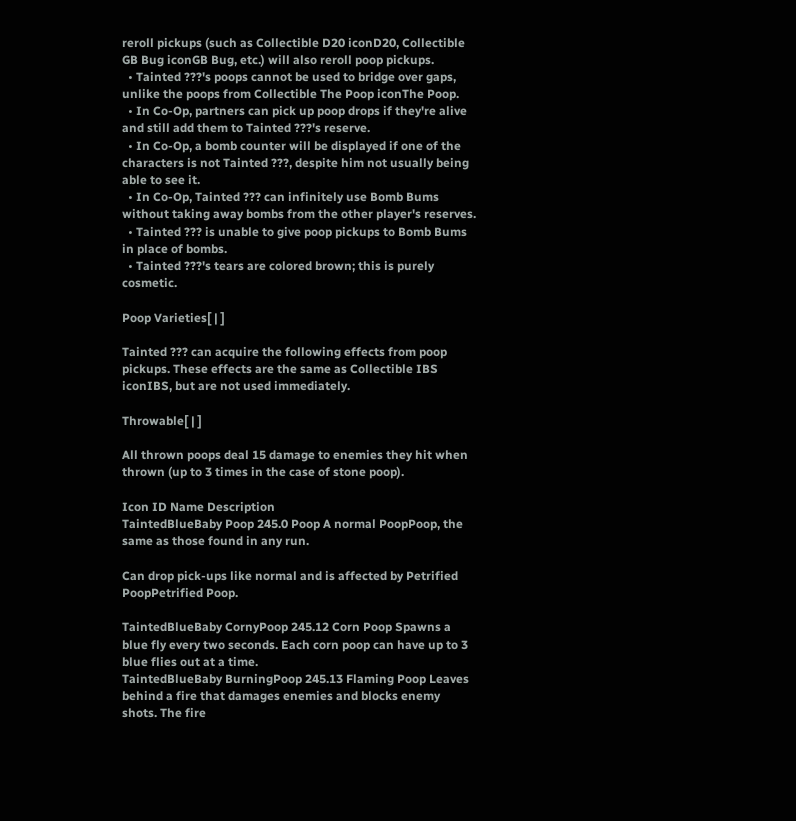reroll pickups (such as Collectible D20 iconD20, Collectible GB Bug iconGB Bug, etc.) will also reroll poop pickups.
  • Tainted ???'s poops cannot be used to bridge over gaps, unlike the poops from Collectible The Poop iconThe Poop.
  • In Co-Op, partners can pick up poop drops if they're alive and still add them to Tainted ???'s reserve.
  • In Co-Op, a bomb counter will be displayed if one of the characters is not Tainted ???, despite him not usually being able to see it.
  • In Co-Op, Tainted ??? can infinitely use Bomb Bums without taking away bombs from the other player's reserves.
  • Tainted ??? is unable to give poop pickups to Bomb Bums in place of bombs.
  • Tainted ???'s tears are colored brown; this is purely cosmetic.

Poop Varieties[ | ]

Tainted ??? can acquire the following effects from poop pickups. These effects are the same as Collectible IBS iconIBS, but are not used immediately.

Throwable[ | ]

All thrown poops deal 15 damage to enemies they hit when thrown (up to 3 times in the case of stone poop).

Icon ID Name Description
TaintedBlueBaby Poop 245.0 Poop A normal PoopPoop, the same as those found in any run.

Can drop pick-ups like normal and is affected by Petrified PoopPetrified Poop.

TaintedBlueBaby CornyPoop 245.12 Corn Poop Spawns a blue fly every two seconds. Each corn poop can have up to 3 blue flies out at a time.
TaintedBlueBaby BurningPoop 245.13 Flaming Poop Leaves behind a fire that damages enemies and blocks enemy shots. The fire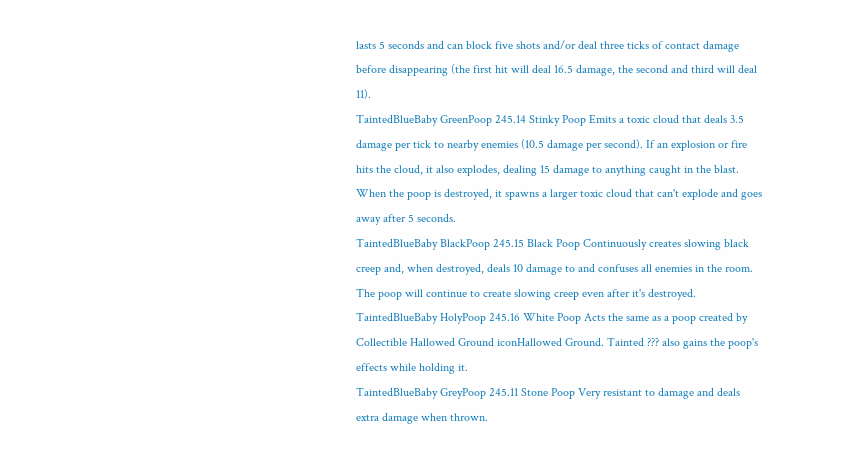lasts 5 seconds and can block five shots and/or deal three ticks of contact damage before disappearing (the first hit will deal 16.5 damage, the second and third will deal 11).
TaintedBlueBaby GreenPoop 245.14 Stinky Poop Emits a toxic cloud that deals 3.5 damage per tick to nearby enemies (10.5 damage per second). If an explosion or fire hits the cloud, it also explodes, dealing 15 damage to anything caught in the blast. When the poop is destroyed, it spawns a larger toxic cloud that can't explode and goes away after 5 seconds.
TaintedBlueBaby BlackPoop 245.15 Black Poop Continuously creates slowing black creep and, when destroyed, deals 10 damage to and confuses all enemies in the room. The poop will continue to create slowing creep even after it's destroyed.
TaintedBlueBaby HolyPoop 245.16 White Poop Acts the same as a poop created by Collectible Hallowed Ground iconHallowed Ground. Tainted ??? also gains the poop's effects while holding it.
TaintedBlueBaby GreyPoop 245.11 Stone Poop Very resistant to damage and deals extra damage when thrown.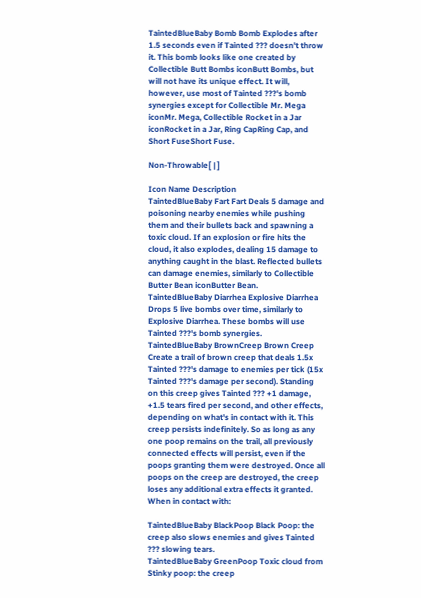TaintedBlueBaby Bomb Bomb Explodes after 1.5 seconds even if Tainted ??? doesn't throw it. This bomb looks like one created by Collectible Butt Bombs iconButt Bombs, but will not have its unique effect. It will, however, use most of Tainted ???'s bomb synergies except for Collectible Mr. Mega iconMr. Mega, Collectible Rocket in a Jar iconRocket in a Jar, Ring CapRing Cap, and Short FuseShort Fuse.

Non-Throwable[ | ]

Icon Name Description
TaintedBlueBaby Fart Fart Deals 5 damage and poisoning nearby enemies while pushing them and their bullets back and spawning a toxic cloud. If an explosion or fire hits the cloud, it also explodes, dealing 15 damage to anything caught in the blast. Reflected bullets can damage enemies, similarly to Collectible Butter Bean iconButter Bean.
TaintedBlueBaby Diarrhea Explosive Diarrhea Drops 5 live bombs over time, similarly to Explosive Diarrhea. These bombs will use Tainted ???'s bomb synergies.
TaintedBlueBaby BrownCreep Brown Creep Create a trail of brown creep that deals 1.5x Tainted ???'s damage to enemies per tick (15x Tainted ???'s damage per second). Standing on this creep gives Tainted ??? +1 damage, +1.5 tears fired per second, and other effects, depending on what's in contact with it. This creep persists indefinitely. So as long as any one poop remains on the trail, all previously connected effects will persist, even if the poops granting them were destroyed. Once all poops on the creep are destroyed, the creep loses any additional extra effects it granted. When in contact with:

TaintedBlueBaby BlackPoop Black Poop: the creep also slows enemies and gives Tainted ??? slowing tears.
TaintedBlueBaby GreenPoop Toxic cloud from Stinky poop: the creep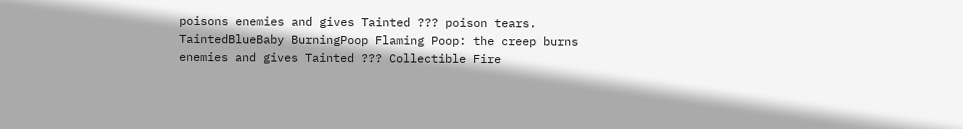poisons enemies and gives Tainted ??? poison tears.
TaintedBlueBaby BurningPoop Flaming Poop: the creep burns enemies and gives Tainted ??? Collectible Fire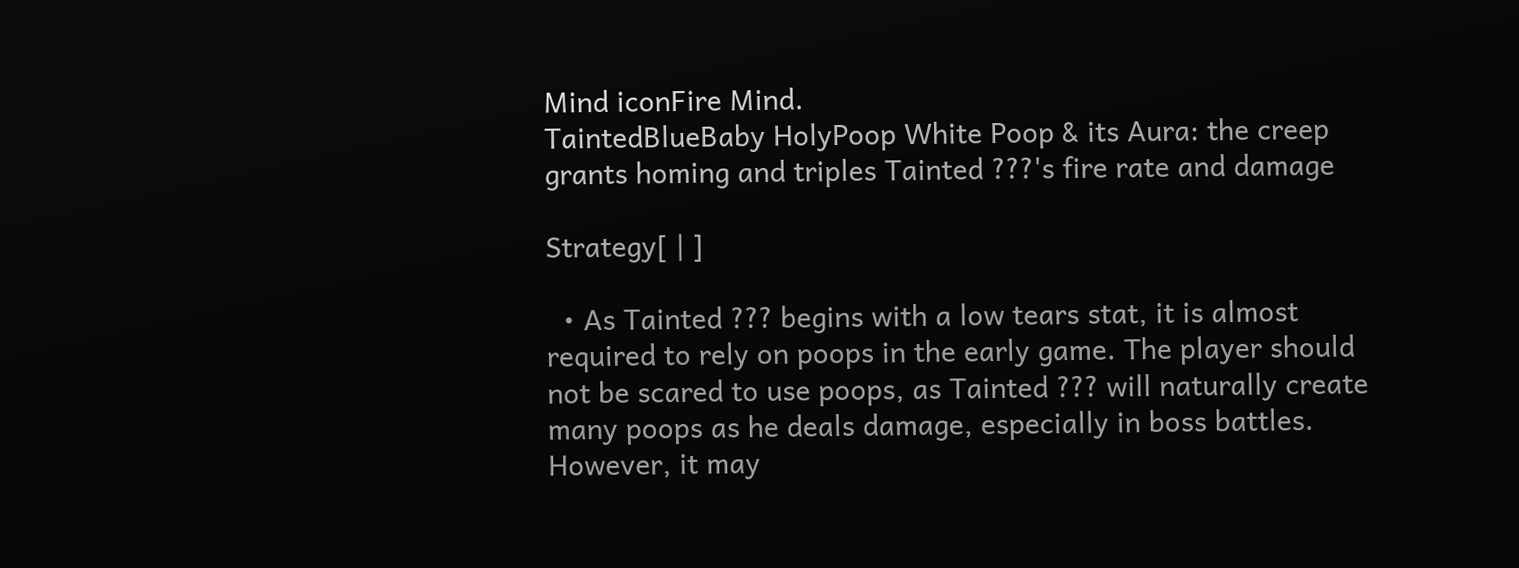Mind iconFire Mind.
TaintedBlueBaby HolyPoop White Poop & its Aura: the creep grants homing and triples Tainted ???'s fire rate and damage

Strategy[ | ]

  • As Tainted ??? begins with a low tears stat, it is almost required to rely on poops in the early game. The player should not be scared to use poops, as Tainted ??? will naturally create many poops as he deals damage, especially in boss battles. However, it may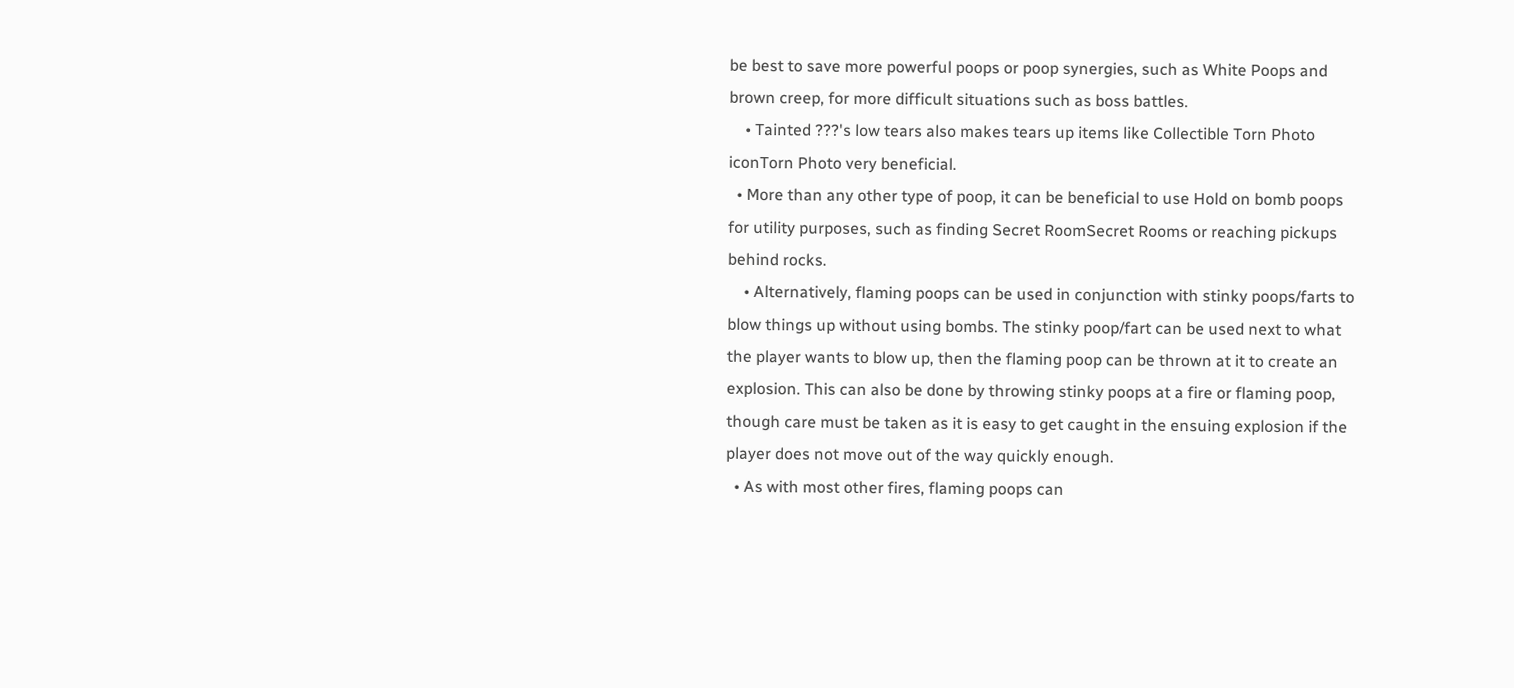be best to save more powerful poops or poop synergies, such as White Poops and brown creep, for more difficult situations such as boss battles.
    • Tainted ???'s low tears also makes tears up items like Collectible Torn Photo iconTorn Photo very beneficial.
  • More than any other type of poop, it can be beneficial to use Hold on bomb poops for utility purposes, such as finding Secret RoomSecret Rooms or reaching pickups behind rocks.
    • Alternatively, flaming poops can be used in conjunction with stinky poops/farts to blow things up without using bombs. The stinky poop/fart can be used next to what the player wants to blow up, then the flaming poop can be thrown at it to create an explosion. This can also be done by throwing stinky poops at a fire or flaming poop, though care must be taken as it is easy to get caught in the ensuing explosion if the player does not move out of the way quickly enough.
  • As with most other fires, flaming poops can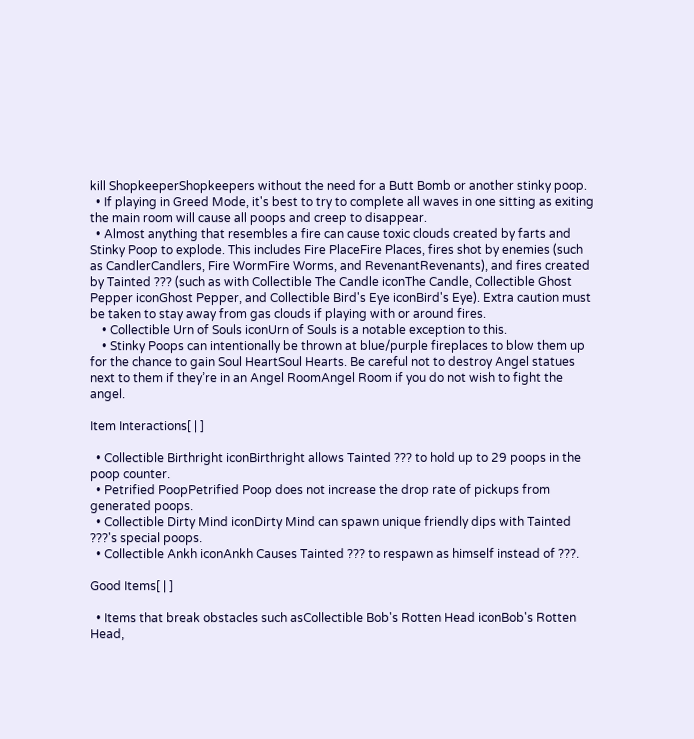kill ShopkeeperShopkeepers without the need for a Butt Bomb or another stinky poop.
  • If playing in Greed Mode, it's best to try to complete all waves in one sitting as exiting the main room will cause all poops and creep to disappear.
  • Almost anything that resembles a fire can cause toxic clouds created by farts and Stinky Poop to explode. This includes Fire PlaceFire Places, fires shot by enemies (such as CandlerCandlers, Fire WormFire Worms, and RevenantRevenants), and fires created by Tainted ??? (such as with Collectible The Candle iconThe Candle, Collectible Ghost Pepper iconGhost Pepper, and Collectible Bird's Eye iconBird's Eye). Extra caution must be taken to stay away from gas clouds if playing with or around fires.
    • Collectible Urn of Souls iconUrn of Souls is a notable exception to this.
    • Stinky Poops can intentionally be thrown at blue/purple fireplaces to blow them up for the chance to gain Soul HeartSoul Hearts. Be careful not to destroy Angel statues next to them if they’re in an Angel RoomAngel Room if you do not wish to fight the angel.

Item Interactions[ | ]

  • Collectible Birthright iconBirthright allows Tainted ??? to hold up to 29 poops in the poop counter.
  • Petrified PoopPetrified Poop does not increase the drop rate of pickups from generated poops.
  • Collectible Dirty Mind iconDirty Mind can spawn unique friendly dips with Tainted ???'s special poops.
  • Collectible Ankh iconAnkh Causes Tainted ??? to respawn as himself instead of ???.

Good Items[ | ]

  • Items that break obstacles such asCollectible Bob's Rotten Head iconBob's Rotten Head,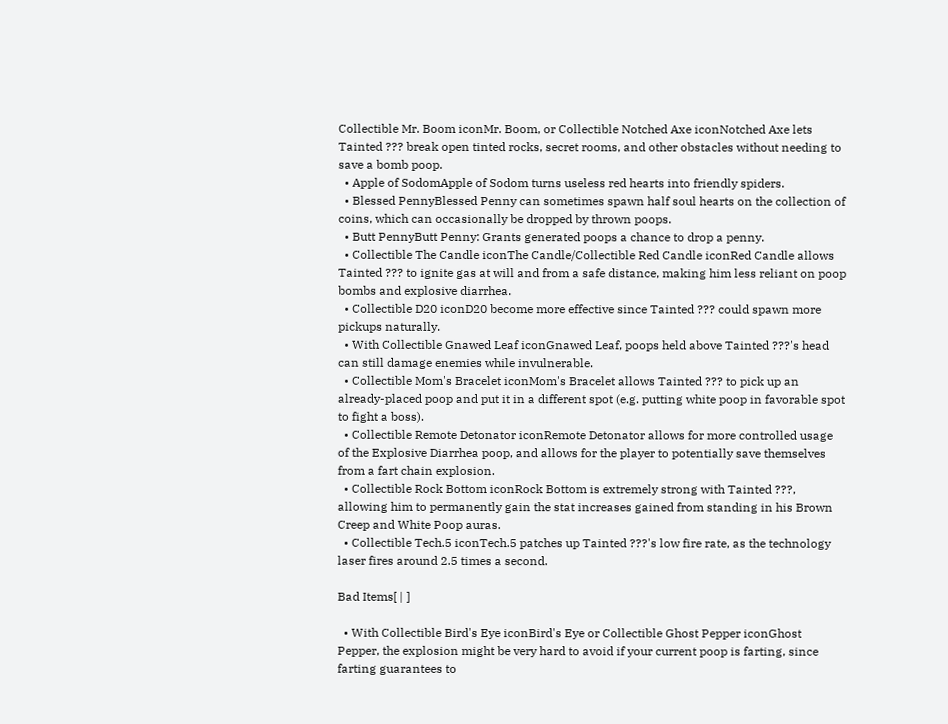Collectible Mr. Boom iconMr. Boom, or Collectible Notched Axe iconNotched Axe lets Tainted ??? break open tinted rocks, secret rooms, and other obstacles without needing to save a bomb poop.
  • Apple of SodomApple of Sodom turns useless red hearts into friendly spiders.
  • Blessed PennyBlessed Penny can sometimes spawn half soul hearts on the collection of coins, which can occasionally be dropped by thrown poops.
  • Butt PennyButt Penny: Grants generated poops a chance to drop a penny.
  • Collectible The Candle iconThe Candle/Collectible Red Candle iconRed Candle allows Tainted ??? to ignite gas at will and from a safe distance, making him less reliant on poop bombs and explosive diarrhea.
  • Collectible D20 iconD20 become more effective since Tainted ??? could spawn more pickups naturally.
  • With Collectible Gnawed Leaf iconGnawed Leaf, poops held above Tainted ???'s head can still damage enemies while invulnerable.
  • Collectible Mom's Bracelet iconMom's Bracelet allows Tainted ??? to pick up an already-placed poop and put it in a different spot (e.g. putting white poop in favorable spot to fight a boss).
  • Collectible Remote Detonator iconRemote Detonator allows for more controlled usage of the Explosive Diarrhea poop, and allows for the player to potentially save themselves from a fart chain explosion.
  • Collectible Rock Bottom iconRock Bottom is extremely strong with Tainted ???, allowing him to permanently gain the stat increases gained from standing in his Brown Creep and White Poop auras.
  • Collectible Tech.5 iconTech.5 patches up Tainted ???'s low fire rate, as the technology laser fires around 2.5 times a second.

Bad Items[ | ]

  • With Collectible Bird's Eye iconBird's Eye or Collectible Ghost Pepper iconGhost Pepper, the explosion might be very hard to avoid if your current poop is farting, since farting guarantees to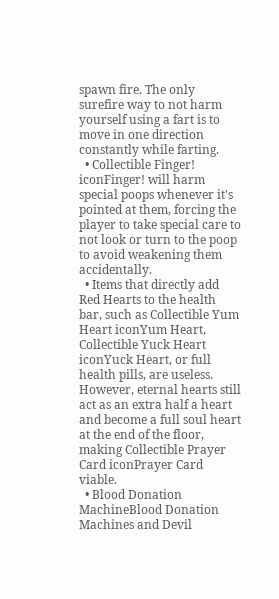spawn fire. The only surefire way to not harm yourself using a fart is to move in one direction constantly while farting.
  • Collectible Finger! iconFinger! will harm special poops whenever it's pointed at them, forcing the player to take special care to not look or turn to the poop to avoid weakening them accidentally.
  • Items that directly add Red Hearts to the health bar, such as Collectible Yum Heart iconYum Heart, Collectible Yuck Heart iconYuck Heart, or full health pills, are useless. However, eternal hearts still act as an extra half a heart and become a full soul heart at the end of the floor, making Collectible Prayer Card iconPrayer Card viable.
  • Blood Donation MachineBlood Donation Machines and Devil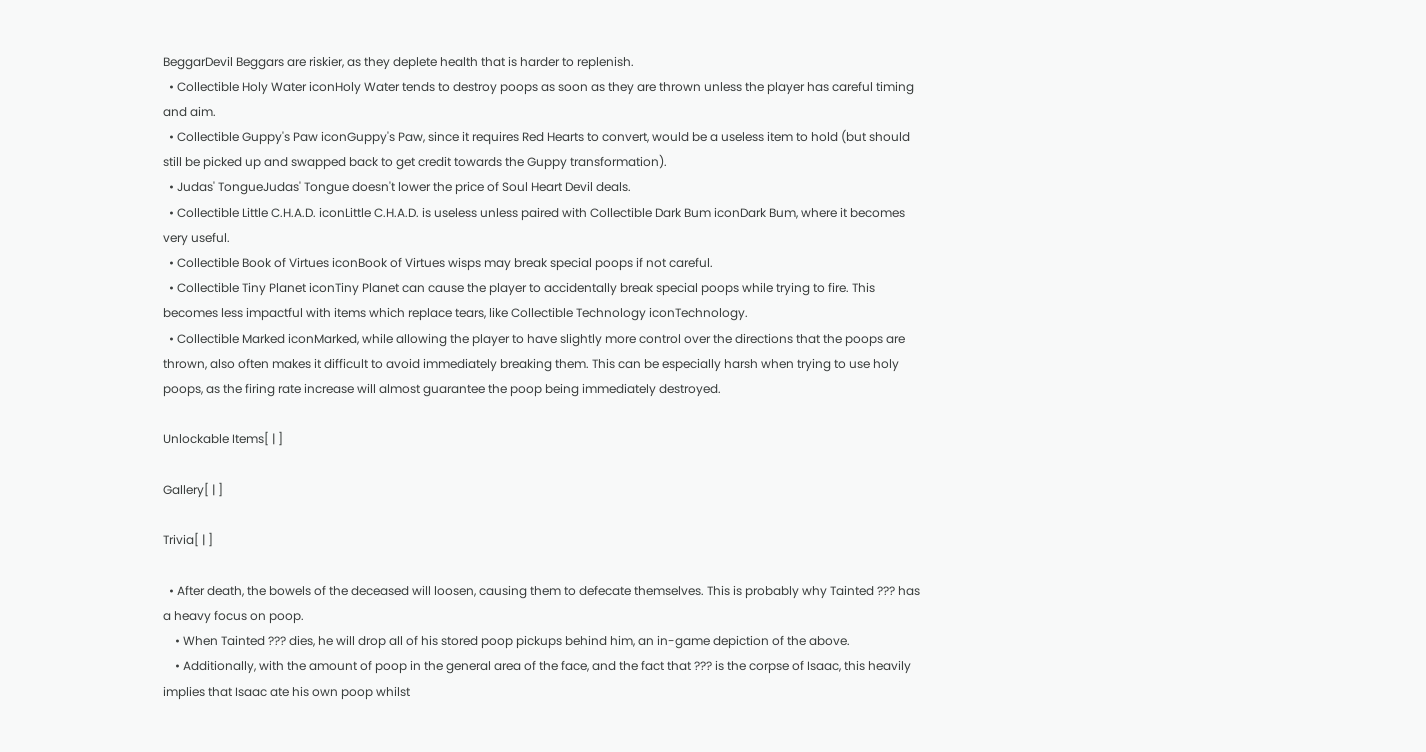BeggarDevil Beggars are riskier, as they deplete health that is harder to replenish.
  • Collectible Holy Water iconHoly Water tends to destroy poops as soon as they are thrown unless the player has careful timing and aim.
  • Collectible Guppy's Paw iconGuppy's Paw, since it requires Red Hearts to convert, would be a useless item to hold (but should still be picked up and swapped back to get credit towards the Guppy transformation).
  • Judas' TongueJudas' Tongue doesn't lower the price of Soul Heart Devil deals.
  • Collectible Little C.H.A.D. iconLittle C.H.A.D. is useless unless paired with Collectible Dark Bum iconDark Bum, where it becomes very useful.
  • Collectible Book of Virtues iconBook of Virtues wisps may break special poops if not careful.
  • Collectible Tiny Planet iconTiny Planet can cause the player to accidentally break special poops while trying to fire. This becomes less impactful with items which replace tears, like Collectible Technology iconTechnology.
  • Collectible Marked iconMarked, while allowing the player to have slightly more control over the directions that the poops are thrown, also often makes it difficult to avoid immediately breaking them. This can be especially harsh when trying to use holy poops, as the firing rate increase will almost guarantee the poop being immediately destroyed.

Unlockable Items[ | ]

Gallery[ | ]

Trivia[ | ]

  • After death, the bowels of the deceased will loosen, causing them to defecate themselves. This is probably why Tainted ??? has a heavy focus on poop.
    • When Tainted ??? dies, he will drop all of his stored poop pickups behind him, an in-game depiction of the above.
    • Additionally, with the amount of poop in the general area of the face, and the fact that ??? is the corpse of Isaac, this heavily implies that Isaac ate his own poop whilst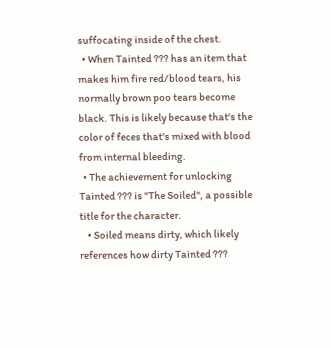suffocating inside of the chest.
  • When Tainted ??? has an item that makes him fire red/blood tears, his normally brown poo tears become black. This is likely because that's the color of feces that's mixed with blood from internal bleeding.
  • The achievement for unlocking Tainted ??? is "The Soiled", a possible title for the character.
    • Soiled means dirty, which likely references how dirty Tainted ???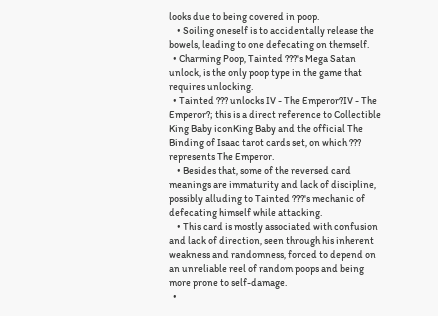looks due to being covered in poop.
    • Soiling oneself is to accidentally release the bowels, leading to one defecating on themself.
  • Charming Poop, Tainted ???'s Mega Satan unlock, is the only poop type in the game that requires unlocking.
  • Tainted ??? unlocks IV - The Emperor?IV - The Emperor?; this is a direct reference to Collectible King Baby iconKing Baby and the official The Binding of Isaac tarot cards set, on which ??? represents The Emperor.
    • Besides that, some of the reversed card meanings are immaturity and lack of discipline, possibly alluding to Tainted ???'s mechanic of defecating himself while attacking.
    • This card is mostly associated with confusion and lack of direction, seen through his inherent weakness and randomness, forced to depend on an unreliable reel of random poops and being more prone to self-damage.
  •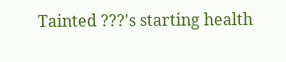Tainted ???'s starting health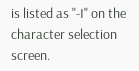is listed as "-I" on the character selection screen.